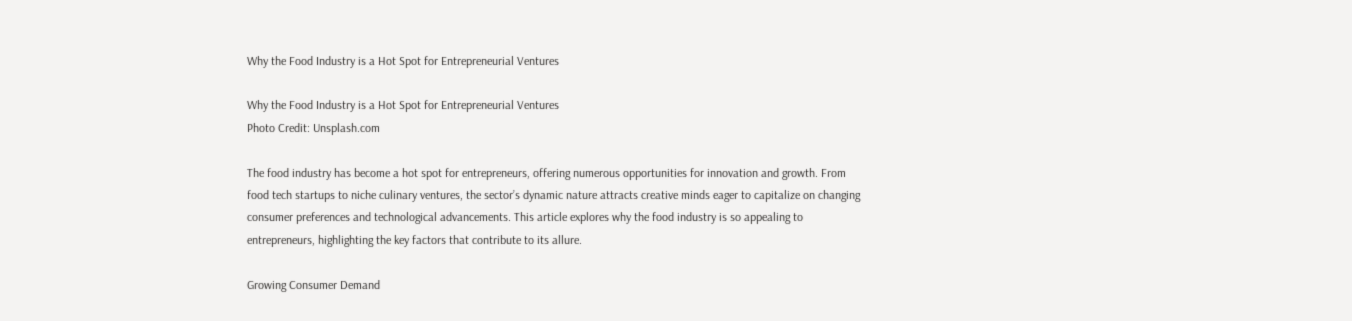Why the Food Industry is a Hot Spot for Entrepreneurial Ventures

Why the Food Industry is a Hot Spot for Entrepreneurial Ventures
Photo Credit: Unsplash.com

The food industry has become a hot spot for entrepreneurs, offering numerous opportunities for innovation and growth. From food tech startups to niche culinary ventures, the sector’s dynamic nature attracts creative minds eager to capitalize on changing consumer preferences and technological advancements. This article explores why the food industry is so appealing to entrepreneurs, highlighting the key factors that contribute to its allure.

Growing Consumer Demand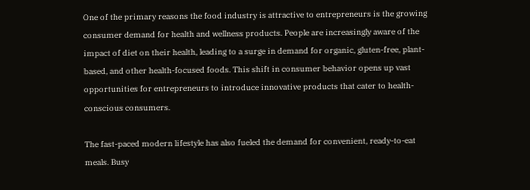One of the primary reasons the food industry is attractive to entrepreneurs is the growing consumer demand for health and wellness products. People are increasingly aware of the impact of diet on their health, leading to a surge in demand for organic, gluten-free, plant-based, and other health-focused foods. This shift in consumer behavior opens up vast opportunities for entrepreneurs to introduce innovative products that cater to health-conscious consumers.

The fast-paced modern lifestyle has also fueled the demand for convenient, ready-to-eat meals. Busy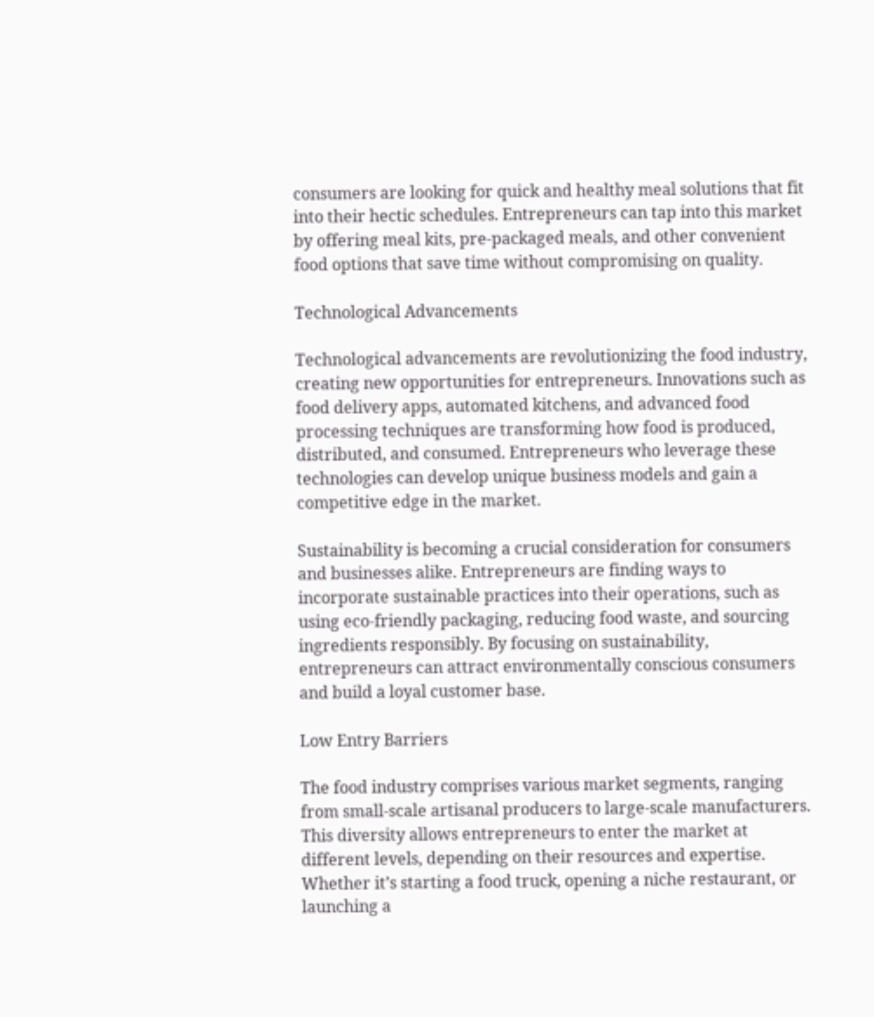consumers are looking for quick and healthy meal solutions that fit into their hectic schedules. Entrepreneurs can tap into this market by offering meal kits, pre-packaged meals, and other convenient food options that save time without compromising on quality.

Technological Advancements

Technological advancements are revolutionizing the food industry, creating new opportunities for entrepreneurs. Innovations such as food delivery apps, automated kitchens, and advanced food processing techniques are transforming how food is produced, distributed, and consumed. Entrepreneurs who leverage these technologies can develop unique business models and gain a competitive edge in the market.

Sustainability is becoming a crucial consideration for consumers and businesses alike. Entrepreneurs are finding ways to incorporate sustainable practices into their operations, such as using eco-friendly packaging, reducing food waste, and sourcing ingredients responsibly. By focusing on sustainability, entrepreneurs can attract environmentally conscious consumers and build a loyal customer base.

Low Entry Barriers

The food industry comprises various market segments, ranging from small-scale artisanal producers to large-scale manufacturers. This diversity allows entrepreneurs to enter the market at different levels, depending on their resources and expertise. Whether it’s starting a food truck, opening a niche restaurant, or launching a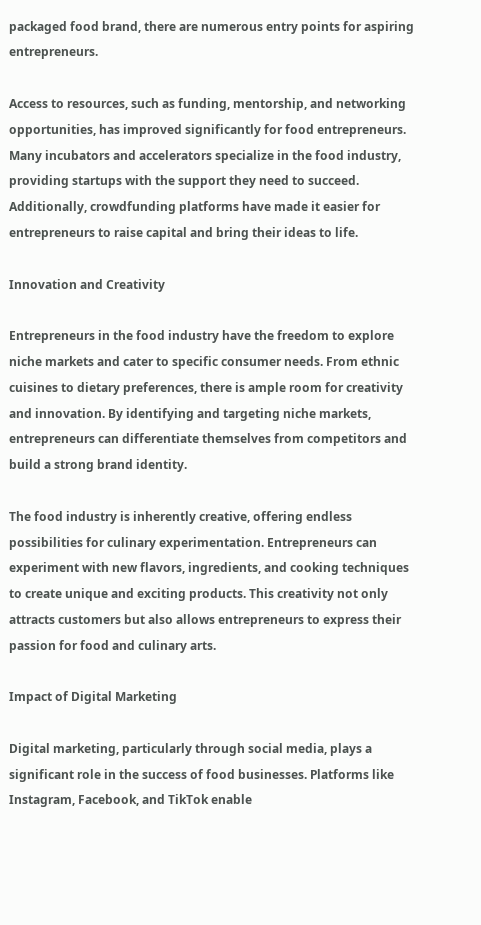packaged food brand, there are numerous entry points for aspiring entrepreneurs.

Access to resources, such as funding, mentorship, and networking opportunities, has improved significantly for food entrepreneurs. Many incubators and accelerators specialize in the food industry, providing startups with the support they need to succeed. Additionally, crowdfunding platforms have made it easier for entrepreneurs to raise capital and bring their ideas to life.

Innovation and Creativity

Entrepreneurs in the food industry have the freedom to explore niche markets and cater to specific consumer needs. From ethnic cuisines to dietary preferences, there is ample room for creativity and innovation. By identifying and targeting niche markets, entrepreneurs can differentiate themselves from competitors and build a strong brand identity.

The food industry is inherently creative, offering endless possibilities for culinary experimentation. Entrepreneurs can experiment with new flavors, ingredients, and cooking techniques to create unique and exciting products. This creativity not only attracts customers but also allows entrepreneurs to express their passion for food and culinary arts.

Impact of Digital Marketing

Digital marketing, particularly through social media, plays a significant role in the success of food businesses. Platforms like Instagram, Facebook, and TikTok enable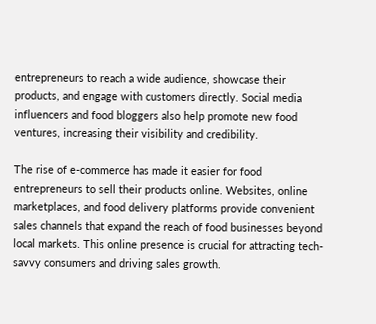entrepreneurs to reach a wide audience, showcase their products, and engage with customers directly. Social media influencers and food bloggers also help promote new food ventures, increasing their visibility and credibility.

The rise of e-commerce has made it easier for food entrepreneurs to sell their products online. Websites, online marketplaces, and food delivery platforms provide convenient sales channels that expand the reach of food businesses beyond local markets. This online presence is crucial for attracting tech-savvy consumers and driving sales growth.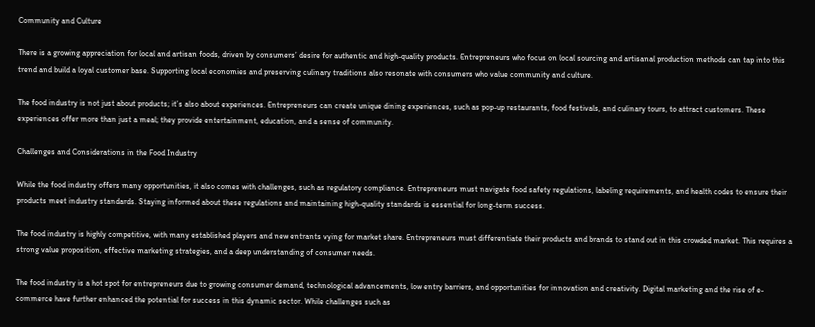Community and Culture

There is a growing appreciation for local and artisan foods, driven by consumers’ desire for authentic and high-quality products. Entrepreneurs who focus on local sourcing and artisanal production methods can tap into this trend and build a loyal customer base. Supporting local economies and preserving culinary traditions also resonate with consumers who value community and culture.

The food industry is not just about products; it’s also about experiences. Entrepreneurs can create unique dining experiences, such as pop-up restaurants, food festivals, and culinary tours, to attract customers. These experiences offer more than just a meal; they provide entertainment, education, and a sense of community.

Challenges and Considerations in the Food Industry

While the food industry offers many opportunities, it also comes with challenges, such as regulatory compliance. Entrepreneurs must navigate food safety regulations, labeling requirements, and health codes to ensure their products meet industry standards. Staying informed about these regulations and maintaining high-quality standards is essential for long-term success.

The food industry is highly competitive, with many established players and new entrants vying for market share. Entrepreneurs must differentiate their products and brands to stand out in this crowded market. This requires a strong value proposition, effective marketing strategies, and a deep understanding of consumer needs.

The food industry is a hot spot for entrepreneurs due to growing consumer demand, technological advancements, low entry barriers, and opportunities for innovation and creativity. Digital marketing and the rise of e-commerce have further enhanced the potential for success in this dynamic sector. While challenges such as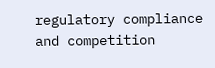regulatory compliance and competition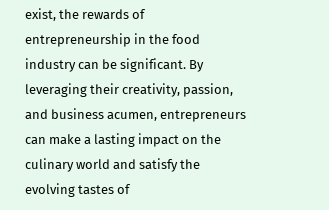exist, the rewards of entrepreneurship in the food industry can be significant. By leveraging their creativity, passion, and business acumen, entrepreneurs can make a lasting impact on the culinary world and satisfy the evolving tastes of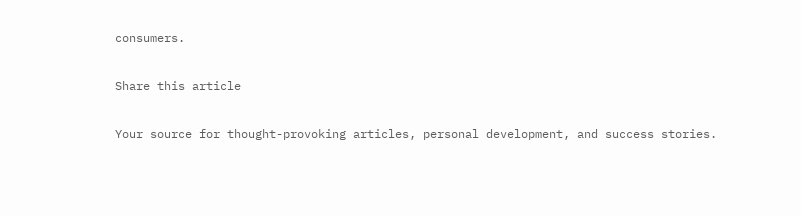consumers.

Share this article

Your source for thought-provoking articles, personal development, and success stories.